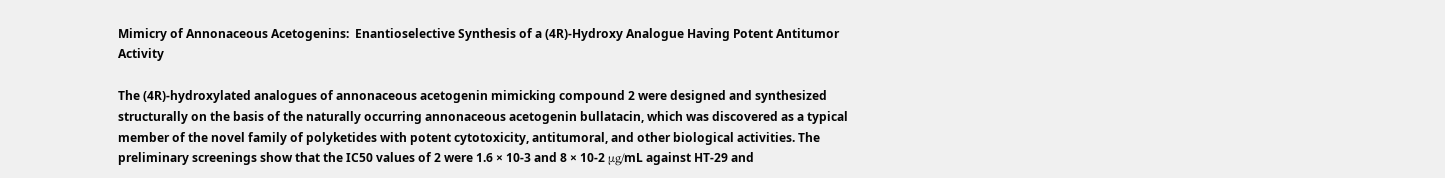Mimicry of Annonaceous Acetogenins:  Enantioselective Synthesis of a (4R)-Hydroxy Analogue Having Potent Antitumor Activity

The (4R)-hydroxylated analogues of annonaceous acetogenin mimicking compound 2 were designed and synthesized structurally on the basis of the naturally occurring annonaceous acetogenin bullatacin, which was discovered as a typical member of the novel family of polyketides with potent cytotoxicity, antitumoral, and other biological activities. The preliminary screenings show that the IC50 values of 2 were 1.6 × 10-3 and 8 × 10-2 μg/mL against HT-29 and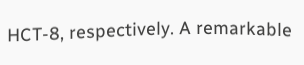HCT-8, respectively. A remarkable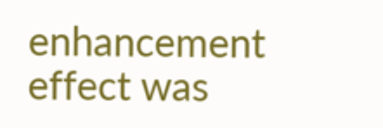enhancement effect was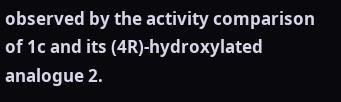observed by the activity comparison of 1c and its (4R)-hydroxylated analogue 2.